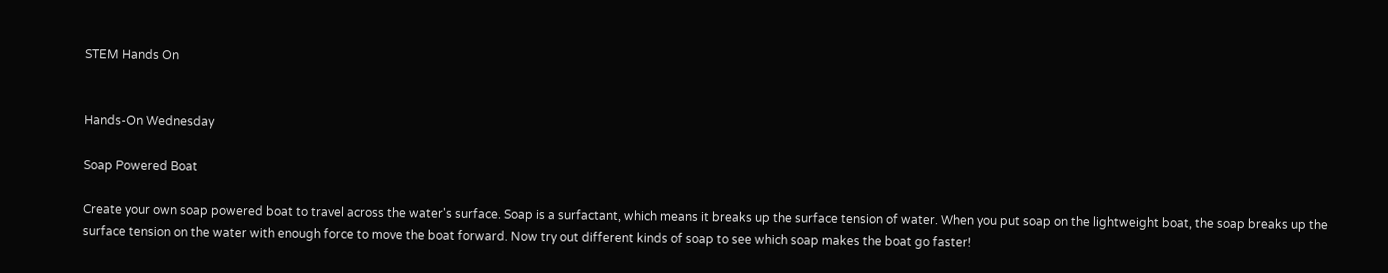STEM Hands On


Hands-On Wednesday

Soap Powered Boat

Create your own soap powered boat to travel across the water's surface. Soap is a surfactant, which means it breaks up the surface tension of water. When you put soap on the lightweight boat, the soap breaks up the surface tension on the water with enough force to move the boat forward. Now try out different kinds of soap to see which soap makes the boat go faster!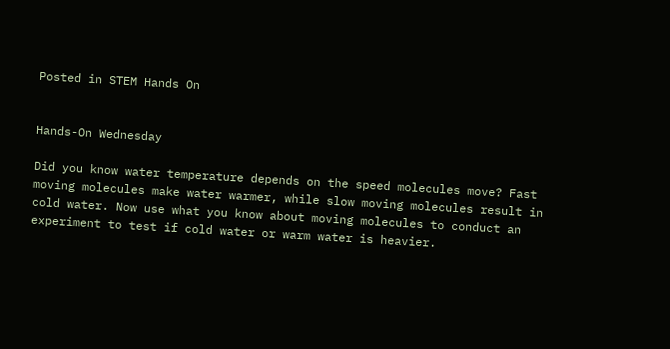Posted in STEM Hands On


Hands-On Wednesday

Did you know water temperature depends on the speed molecules move? Fast moving molecules make water warmer, while slow moving molecules result in cold water. Now use what you know about moving molecules to conduct an experiment to test if cold water or warm water is heavier.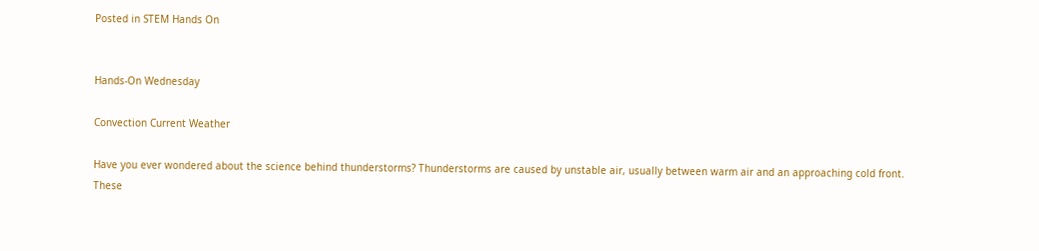Posted in STEM Hands On


Hands-On Wednesday

Convection Current Weather

Have you ever wondered about the science behind thunderstorms? Thunderstorms are caused by unstable air, usually between warm air and an approaching cold front. These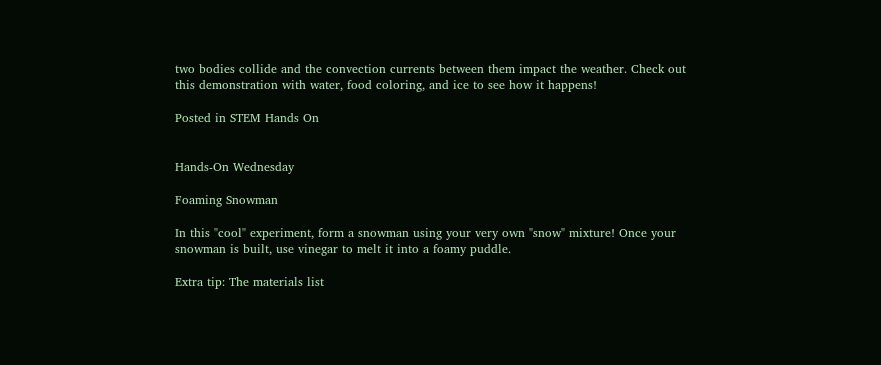two bodies collide and the convection currents between them impact the weather. Check out this demonstration with water, food coloring, and ice to see how it happens!

Posted in STEM Hands On


Hands-On Wednesday

Foaming Snowman

In this "cool" experiment, form a snowman using your very own "snow" mixture! Once your snowman is built, use vinegar to melt it into a foamy puddle.

Extra tip: The materials list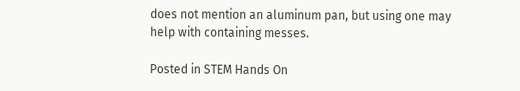does not mention an aluminum pan, but using one may help with containing messes.

Posted in STEM Hands On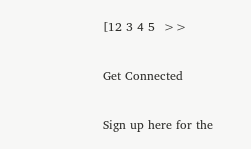[12 3 4 5  >>


Get Connected


Sign up here for the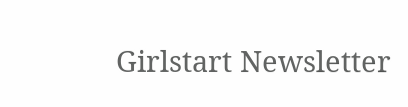Girlstart Newsletter